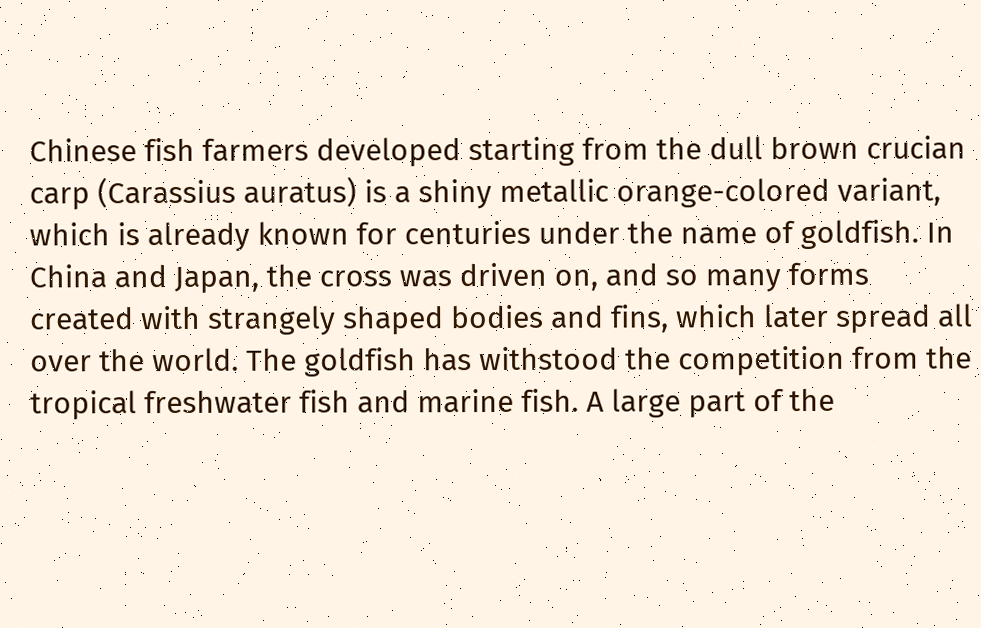Chinese fish farmers developed starting from the dull brown crucian carp (Carassius auratus) is a shiny metallic orange-colored variant, which is already known for centuries under the name of goldfish. In China and Japan, the cross was driven on, and so many forms created with strangely shaped bodies and fins, which later spread all over the world. The goldfish has withstood the competition from the tropical freshwater fish and marine fish. A large part of the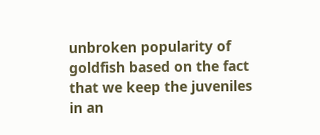unbroken popularity of goldfish based on the fact that we keep the juveniles in an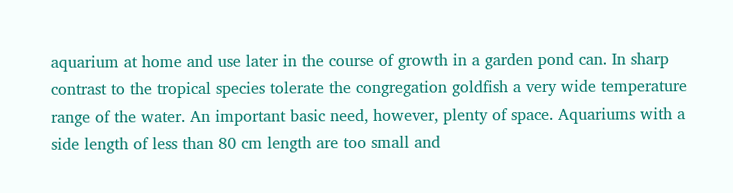aquarium at home and use later in the course of growth in a garden pond can. In sharp contrast to the tropical species tolerate the congregation goldfish a very wide temperature range of the water. An important basic need, however, plenty of space. Aquariums with a side length of less than 80 cm length are too small and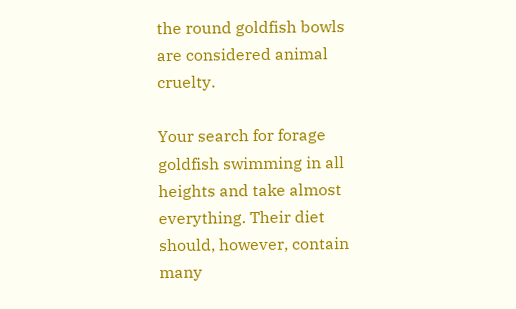the round goldfish bowls are considered animal cruelty.

Your search for forage goldfish swimming in all heights and take almost everything. Their diet should, however, contain many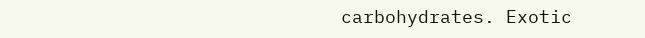carbohydrates. Exotic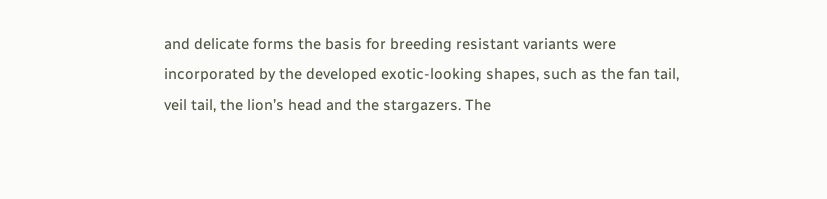and delicate forms the basis for breeding resistant variants were incorporated by the developed exotic-looking shapes, such as the fan tail, veil tail, the lion’s head and the stargazers. The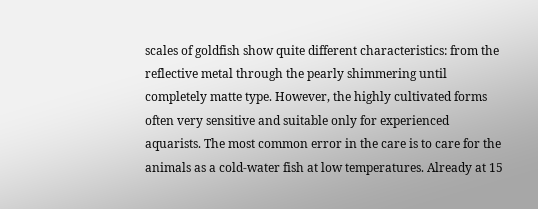scales of goldfish show quite different characteristics: from the reflective metal through the pearly shimmering until completely matte type. However, the highly cultivated forms often very sensitive and suitable only for experienced aquarists. The most common error in the care is to care for the animals as a cold-water fish at low temperatures. Already at 15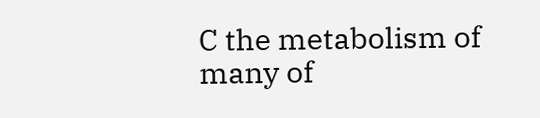C the metabolism of many of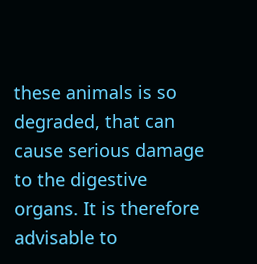these animals is so degraded, that can cause serious damage to the digestive organs. It is therefore advisable to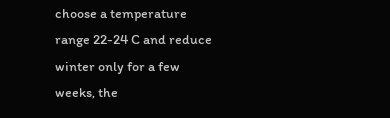choose a temperature range 22-24 C and reduce winter only for a few weeks, the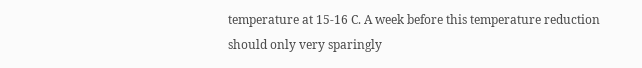temperature at 15-16 C. A week before this temperature reduction should only very sparingly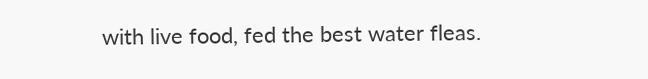with live food, fed the best water fleas.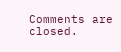Comments are closed.